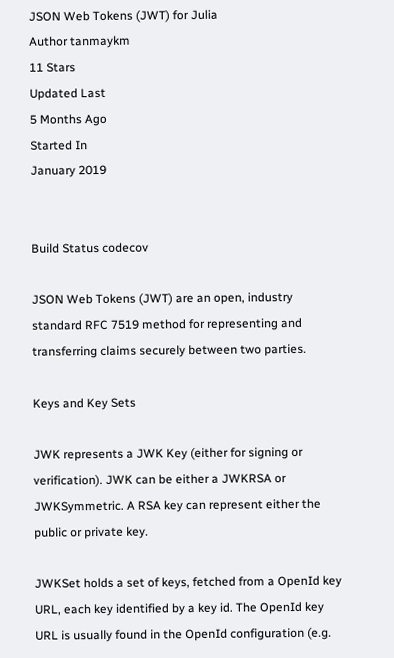JSON Web Tokens (JWT) for Julia
Author tanmaykm
11 Stars
Updated Last
5 Months Ago
Started In
January 2019


Build Status codecov

JSON Web Tokens (JWT) are an open, industry standard RFC 7519 method for representing and transferring claims securely between two parties.

Keys and Key Sets

JWK represents a JWK Key (either for signing or verification). JWK can be either a JWKRSA or JWKSymmetric. A RSA key can represent either the public or private key.

JWKSet holds a set of keys, fetched from a OpenId key URL, each key identified by a key id. The OpenId key URL is usually found in the OpenId configuration (e.g.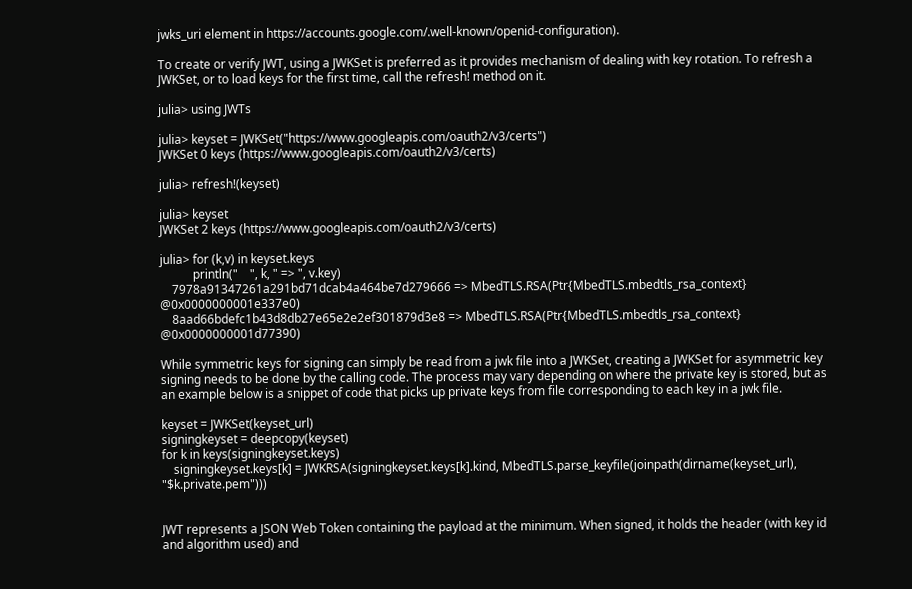jwks_uri element in https://accounts.google.com/.well-known/openid-configuration).

To create or verify JWT, using a JWKSet is preferred as it provides mechanism of dealing with key rotation. To refresh a JWKSet, or to load keys for the first time, call the refresh! method on it.

julia> using JWTs

julia> keyset = JWKSet("https://www.googleapis.com/oauth2/v3/certs")
JWKSet 0 keys (https://www.googleapis.com/oauth2/v3/certs)

julia> refresh!(keyset)

julia> keyset
JWKSet 2 keys (https://www.googleapis.com/oauth2/v3/certs)

julia> for (k,v) in keyset.keys
           println("    ", k, " => ", v.key)
    7978a91347261a291bd71dcab4a464be7d279666 => MbedTLS.RSA(Ptr{MbedTLS.mbedtls_rsa_context} @0x0000000001e337e0)
    8aad66bdefc1b43d8db27e65e2e2ef301879d3e8 => MbedTLS.RSA(Ptr{MbedTLS.mbedtls_rsa_context} @0x0000000001d77390)

While symmetric keys for signing can simply be read from a jwk file into a JWKSet, creating a JWKSet for asymmetric key signing needs to be done by the calling code. The process may vary depending on where the private key is stored, but as an example below is a snippet of code that picks up private keys from file corresponding to each key in a jwk file.

keyset = JWKSet(keyset_url)
signingkeyset = deepcopy(keyset)
for k in keys(signingkeyset.keys)
    signingkeyset.keys[k] = JWKRSA(signingkeyset.keys[k].kind, MbedTLS.parse_keyfile(joinpath(dirname(keyset_url), "$k.private.pem")))


JWT represents a JSON Web Token containing the payload at the minimum. When signed, it holds the header (with key id and algorithm used) and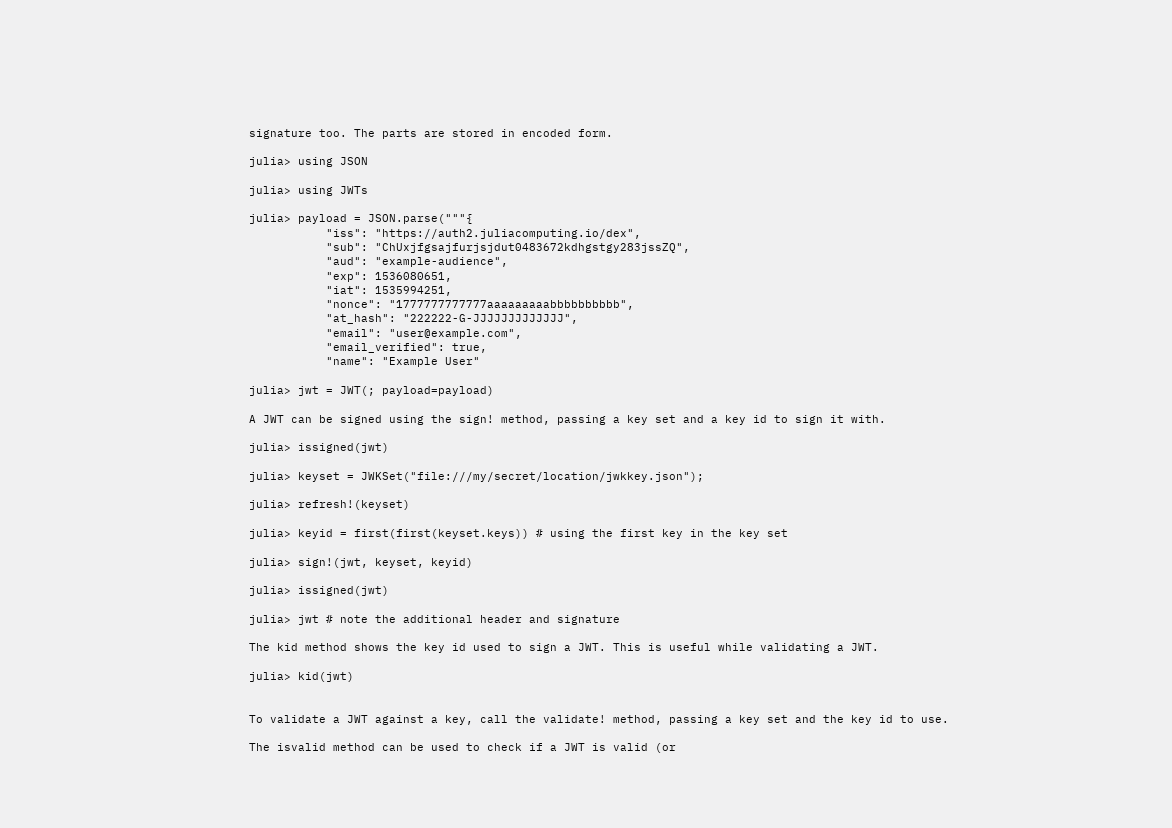signature too. The parts are stored in encoded form.

julia> using JSON

julia> using JWTs

julia> payload = JSON.parse("""{
           "iss": "https://auth2.juliacomputing.io/dex",
           "sub": "ChUxjfgsajfurjsjdut0483672kdhgstgy283jssZQ",
           "aud": "example-audience",
           "exp": 1536080651,
           "iat": 1535994251,
           "nonce": "1777777777777aaaaaaaaabbbbbbbbbb",
           "at_hash": "222222-G-JJJJJJJJJJJJJ",
           "email": "user@example.com",
           "email_verified": true,
           "name": "Example User"

julia> jwt = JWT(; payload=payload)

A JWT can be signed using the sign! method, passing a key set and a key id to sign it with.

julia> issigned(jwt)

julia> keyset = JWKSet("file:///my/secret/location/jwkkey.json");

julia> refresh!(keyset)

julia> keyid = first(first(keyset.keys)) # using the first key in the key set

julia> sign!(jwt, keyset, keyid)

julia> issigned(jwt)

julia> jwt # note the additional header and signature

The kid method shows the key id used to sign a JWT. This is useful while validating a JWT.

julia> kid(jwt)


To validate a JWT against a key, call the validate! method, passing a key set and the key id to use.

The isvalid method can be used to check if a JWT is valid (or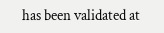has been validated at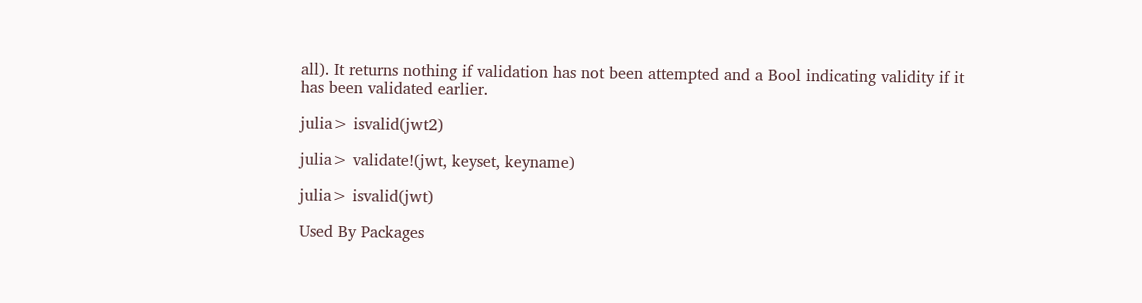all). It returns nothing if validation has not been attempted and a Bool indicating validity if it has been validated earlier.

julia> isvalid(jwt2)

julia> validate!(jwt, keyset, keyname)

julia> isvalid(jwt)

Used By Packages